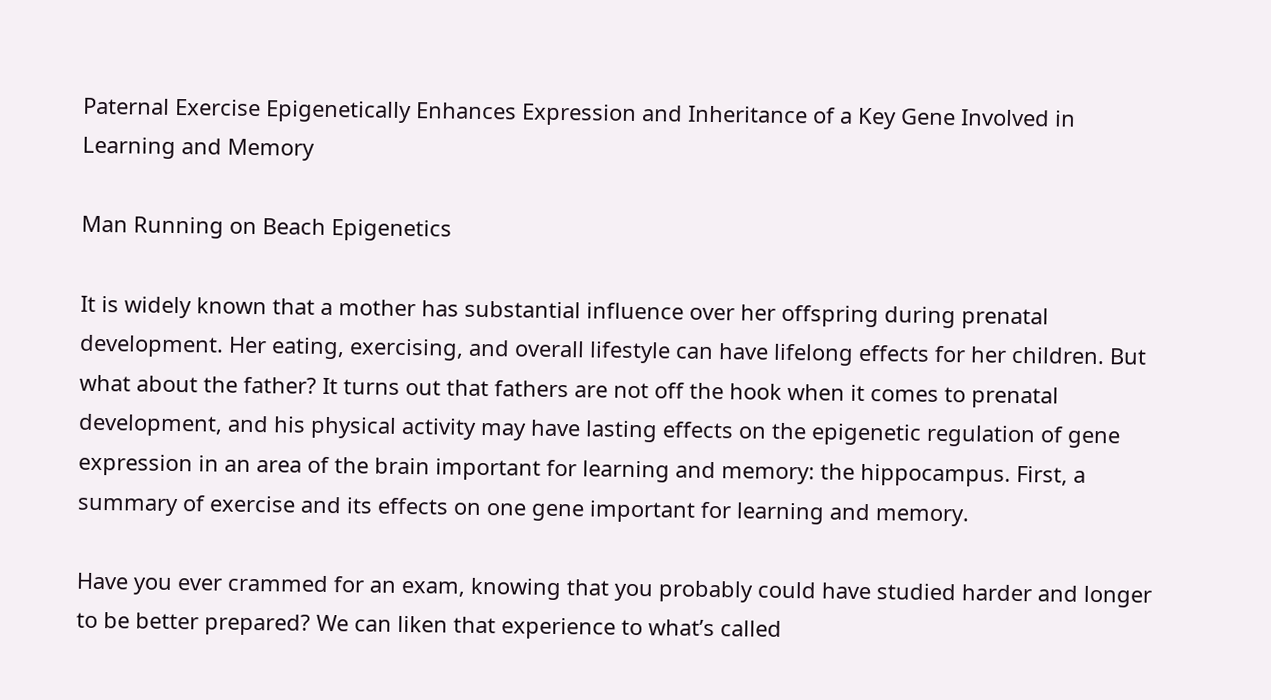Paternal Exercise Epigenetically Enhances Expression and Inheritance of a Key Gene Involved in Learning and Memory

Man Running on Beach Epigenetics

It is widely known that a mother has substantial influence over her offspring during prenatal development. Her eating, exercising, and overall lifestyle can have lifelong effects for her children. But what about the father? It turns out that fathers are not off the hook when it comes to prenatal development, and his physical activity may have lasting effects on the epigenetic regulation of gene expression in an area of the brain important for learning and memory: the hippocampus. First, a summary of exercise and its effects on one gene important for learning and memory.

Have you ever crammed for an exam, knowing that you probably could have studied harder and longer to be better prepared? We can liken that experience to what’s called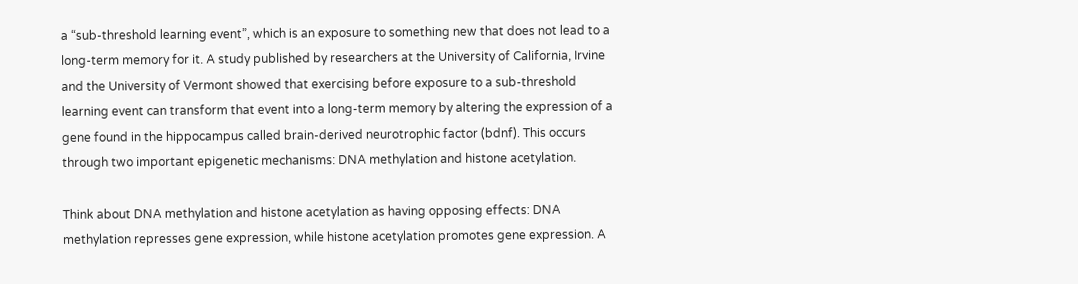a “sub-threshold learning event”, which is an exposure to something new that does not lead to a long-term memory for it. A study published by researchers at the University of California, Irvine and the University of Vermont showed that exercising before exposure to a sub-threshold learning event can transform that event into a long-term memory by altering the expression of a gene found in the hippocampus called brain-derived neurotrophic factor (bdnf). This occurs through two important epigenetic mechanisms: DNA methylation and histone acetylation.

Think about DNA methylation and histone acetylation as having opposing effects: DNA methylation represses gene expression, while histone acetylation promotes gene expression. A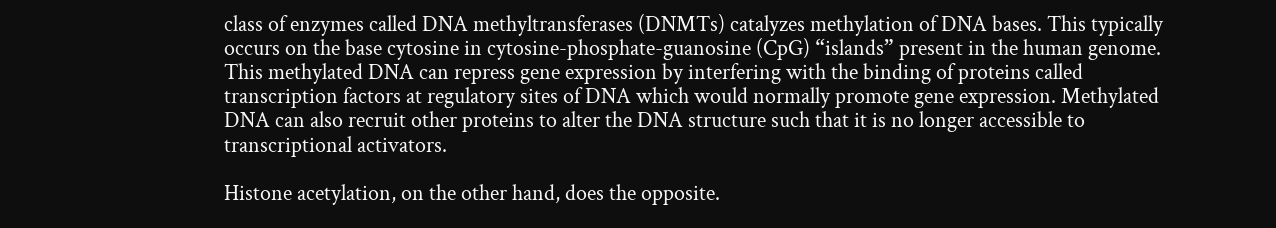class of enzymes called DNA methyltransferases (DNMTs) catalyzes methylation of DNA bases. This typically occurs on the base cytosine in cytosine-phosphate-guanosine (CpG) “islands” present in the human genome. This methylated DNA can repress gene expression by interfering with the binding of proteins called transcription factors at regulatory sites of DNA which would normally promote gene expression. Methylated DNA can also recruit other proteins to alter the DNA structure such that it is no longer accessible to transcriptional activators.

Histone acetylation, on the other hand, does the opposite.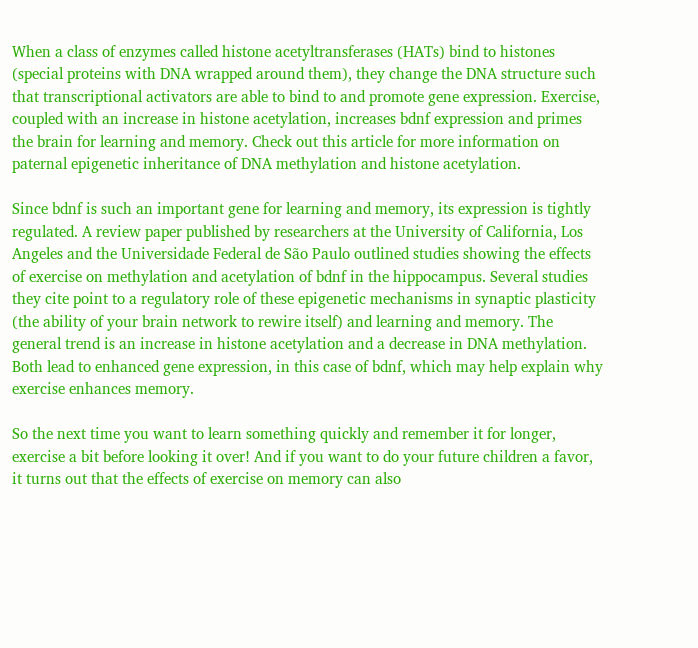When a class of enzymes called histone acetyltransferases (HATs) bind to histones (special proteins with DNA wrapped around them), they change the DNA structure such that transcriptional activators are able to bind to and promote gene expression. Exercise, coupled with an increase in histone acetylation, increases bdnf expression and primes the brain for learning and memory. Check out this article for more information on paternal epigenetic inheritance of DNA methylation and histone acetylation.

Since bdnf is such an important gene for learning and memory, its expression is tightly regulated. A review paper published by researchers at the University of California, Los Angeles and the Universidade Federal de São Paulo outlined studies showing the effects of exercise on methylation and acetylation of bdnf in the hippocampus. Several studies they cite point to a regulatory role of these epigenetic mechanisms in synaptic plasticity (the ability of your brain network to rewire itself) and learning and memory. The general trend is an increase in histone acetylation and a decrease in DNA methylation. Both lead to enhanced gene expression, in this case of bdnf, which may help explain why exercise enhances memory.

So the next time you want to learn something quickly and remember it for longer, exercise a bit before looking it over! And if you want to do your future children a favor, it turns out that the effects of exercise on memory can also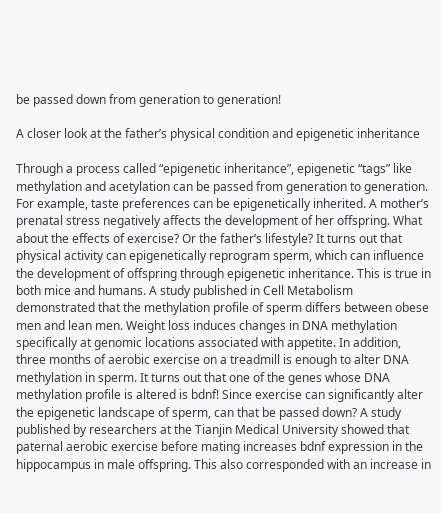be passed down from generation to generation!

A closer look at the father’s physical condition and epigenetic inheritance

Through a process called “epigenetic inheritance”, epigenetic “tags” like methylation and acetylation can be passed from generation to generation. For example, taste preferences can be epigenetically inherited. A mother’s prenatal stress negatively affects the development of her offspring. What about the effects of exercise? Or the father’s lifestyle? It turns out that physical activity can epigenetically reprogram sperm, which can influence the development of offspring through epigenetic inheritance. This is true in both mice and humans. A study published in Cell Metabolism demonstrated that the methylation profile of sperm differs between obese men and lean men. Weight loss induces changes in DNA methylation specifically at genomic locations associated with appetite. In addition, three months of aerobic exercise on a treadmill is enough to alter DNA methylation in sperm. It turns out that one of the genes whose DNA methylation profile is altered is bdnf! Since exercise can significantly alter the epigenetic landscape of sperm, can that be passed down? A study published by researchers at the Tianjin Medical University showed that paternal aerobic exercise before mating increases bdnf expression in the hippocampus in male offspring. This also corresponded with an increase in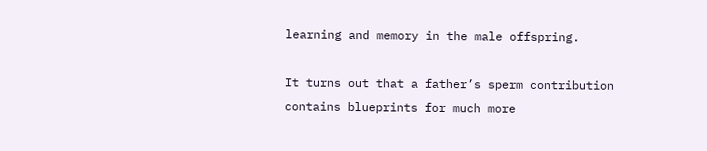learning and memory in the male offspring.

It turns out that a father’s sperm contribution contains blueprints for much more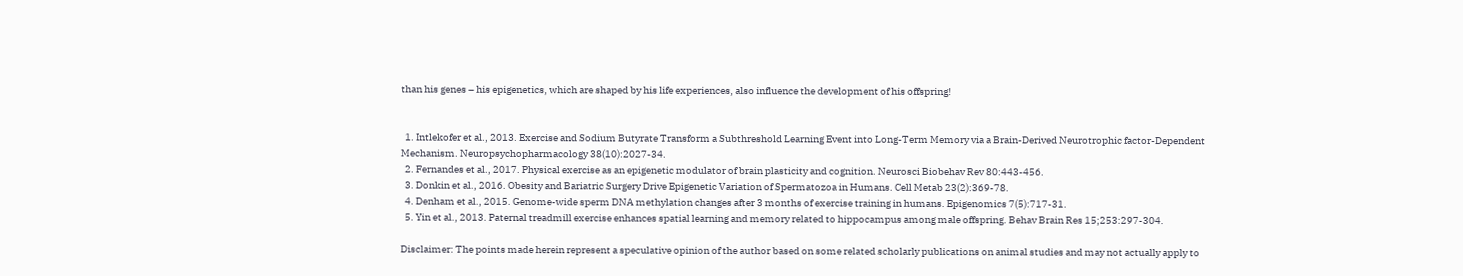than his genes – his epigenetics, which are shaped by his life experiences, also influence the development of his offspring!


  1. Intlekofer et al., 2013. Exercise and Sodium Butyrate Transform a Subthreshold Learning Event into Long-Term Memory via a Brain-Derived Neurotrophic factor-Dependent Mechanism. Neuropsychopharmacology 38(10):2027-34.
  2. Fernandes et al., 2017. Physical exercise as an epigenetic modulator of brain plasticity and cognition. Neurosci Biobehav Rev 80:443-456.
  3. Donkin et al., 2016. Obesity and Bariatric Surgery Drive Epigenetic Variation of Spermatozoa in Humans. Cell Metab 23(2):369-78.
  4. Denham et al., 2015. Genome-wide sperm DNA methylation changes after 3 months of exercise training in humans. Epigenomics 7(5):717-31.
  5. Yin et al., 2013. Paternal treadmill exercise enhances spatial learning and memory related to hippocampus among male offspring. Behav Brain Res 15;253:297-304.

Disclaimer: The points made herein represent a speculative opinion of the author based on some related scholarly publications on animal studies and may not actually apply to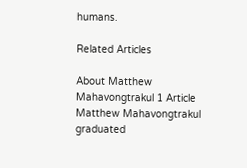humans.

Related Articles

About Matthew Mahavongtrakul 1 Article
Matthew Mahavongtrakul graduated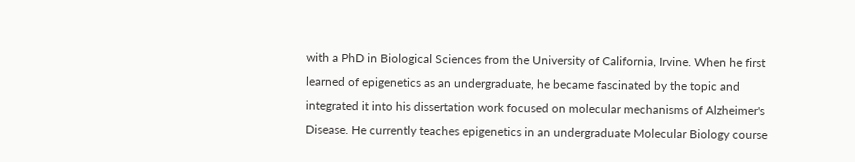with a PhD in Biological Sciences from the University of California, Irvine. When he first learned of epigenetics as an undergraduate, he became fascinated by the topic and integrated it into his dissertation work focused on molecular mechanisms of Alzheimer's Disease. He currently teaches epigenetics in an undergraduate Molecular Biology course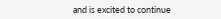and is excited to continue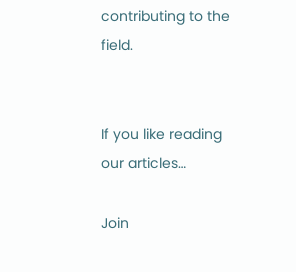contributing to the field.


If you like reading our articles…

Join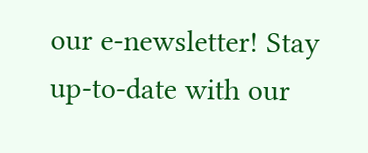our e-newsletter! Stay up-to-date with our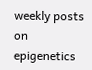weekly posts on epigenetics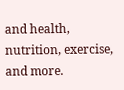and health, nutrition, exercise, and more.